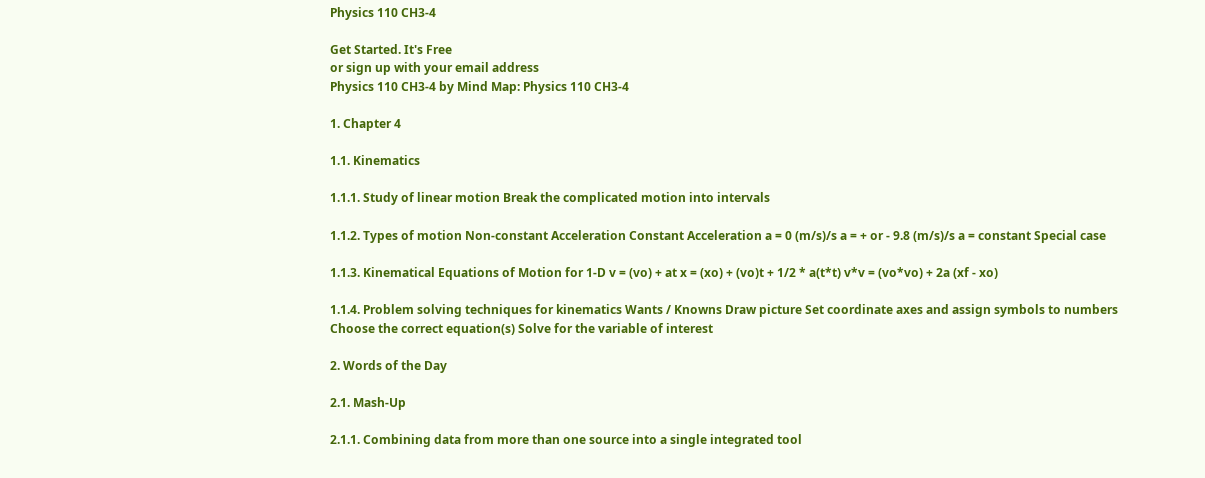Physics 110 CH3-4

Get Started. It's Free
or sign up with your email address
Physics 110 CH3-4 by Mind Map: Physics 110 CH3-4

1. Chapter 4

1.1. Kinematics

1.1.1. Study of linear motion Break the complicated motion into intervals

1.1.2. Types of motion Non-constant Acceleration Constant Acceleration a = 0 (m/s)/s a = + or - 9.8 (m/s)/s a = constant Special case

1.1.3. Kinematical Equations of Motion for 1-D v = (vo) + at x = (xo) + (vo)t + 1/2 * a(t*t) v*v = (vo*vo) + 2a (xf - xo)

1.1.4. Problem solving techniques for kinematics Wants / Knowns Draw picture Set coordinate axes and assign symbols to numbers Choose the correct equation(s) Solve for the variable of interest

2. Words of the Day

2.1. Mash-Up

2.1.1. Combining data from more than one source into a single integrated tool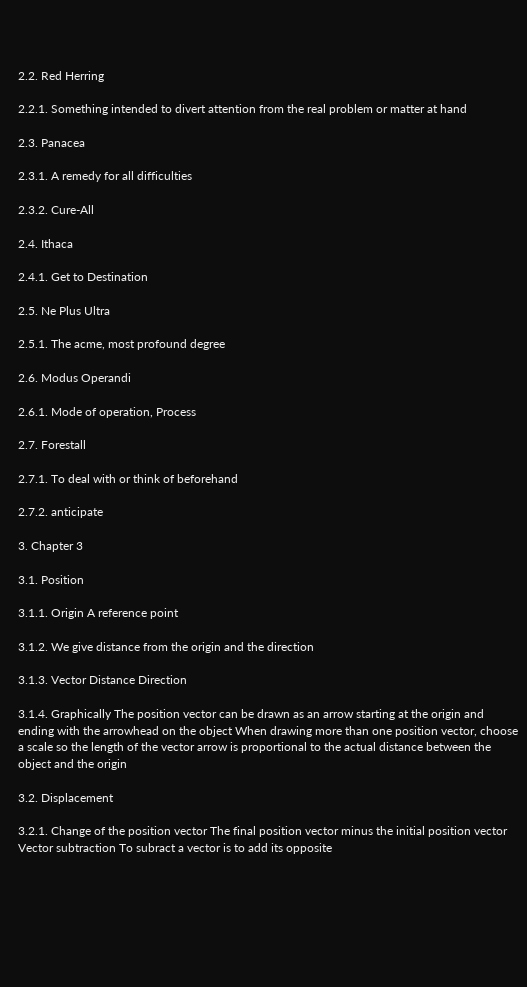2.2. Red Herring

2.2.1. Something intended to divert attention from the real problem or matter at hand

2.3. Panacea

2.3.1. A remedy for all difficulties

2.3.2. Cure-All

2.4. Ithaca

2.4.1. Get to Destination

2.5. Ne Plus Ultra

2.5.1. The acme, most profound degree

2.6. Modus Operandi

2.6.1. Mode of operation, Process

2.7. Forestall

2.7.1. To deal with or think of beforehand

2.7.2. anticipate

3. Chapter 3

3.1. Position

3.1.1. Origin A reference point

3.1.2. We give distance from the origin and the direction

3.1.3. Vector Distance Direction

3.1.4. Graphically The position vector can be drawn as an arrow starting at the origin and ending with the arrowhead on the object When drawing more than one position vector, choose a scale so the length of the vector arrow is proportional to the actual distance between the object and the origin

3.2. Displacement

3.2.1. Change of the position vector The final position vector minus the initial position vector Vector subtraction To subract a vector is to add its opposite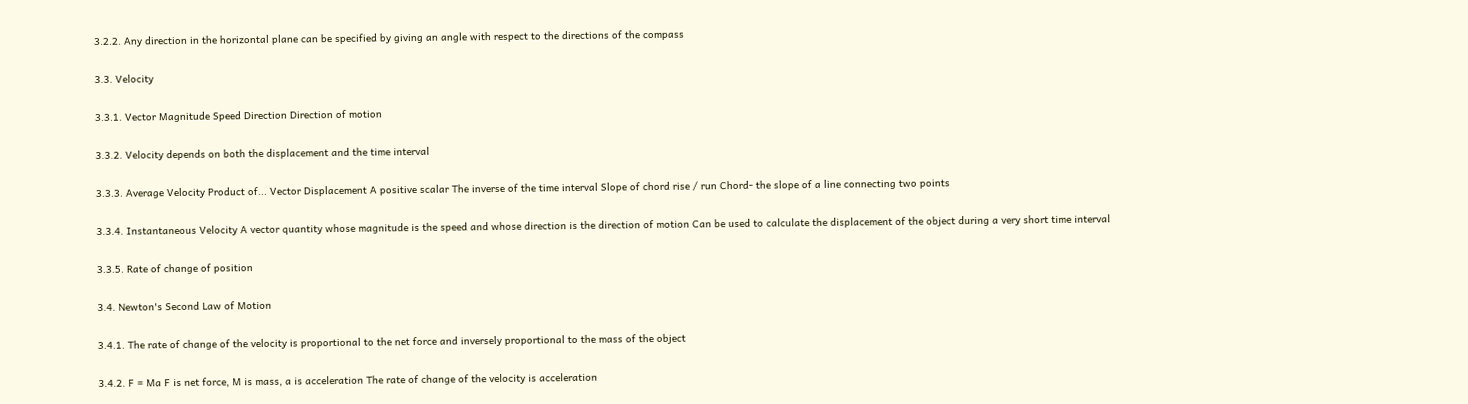3.2.2. Any direction in the horizontal plane can be specified by giving an angle with respect to the directions of the compass

3.3. Velocity

3.3.1. Vector Magnitude Speed Direction Direction of motion

3.3.2. Velocity depends on both the displacement and the time interval

3.3.3. Average Velocity Product of... Vector Displacement A positive scalar The inverse of the time interval Slope of chord rise / run Chord- the slope of a line connecting two points

3.3.4. Instantaneous Velocity A vector quantity whose magnitude is the speed and whose direction is the direction of motion Can be used to calculate the displacement of the object during a very short time interval

3.3.5. Rate of change of position

3.4. Newton's Second Law of Motion

3.4.1. The rate of change of the velocity is proportional to the net force and inversely proportional to the mass of the object

3.4.2. F = Ma F is net force, M is mass, a is acceleration The rate of change of the velocity is acceleration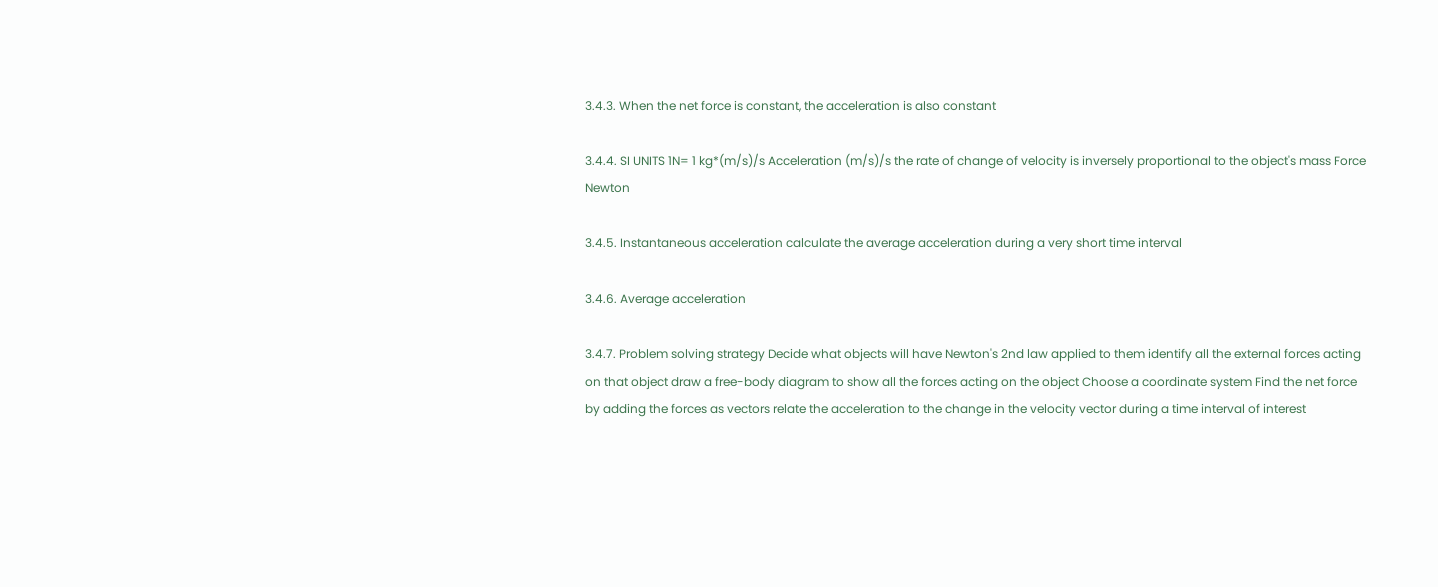3.4.3. When the net force is constant, the acceleration is also constant

3.4.4. SI UNITS 1N= 1 kg*(m/s)/s Acceleration (m/s)/s the rate of change of velocity is inversely proportional to the object's mass Force Newton

3.4.5. Instantaneous acceleration calculate the average acceleration during a very short time interval

3.4.6. Average acceleration

3.4.7. Problem solving strategy Decide what objects will have Newton's 2nd law applied to them identify all the external forces acting on that object draw a free-body diagram to show all the forces acting on the object Choose a coordinate system Find the net force by adding the forces as vectors relate the acceleration to the change in the velocity vector during a time interval of interest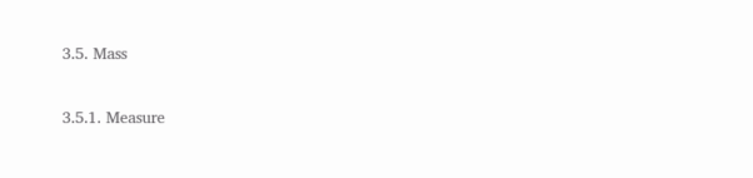3.5. Mass

3.5.1. Measure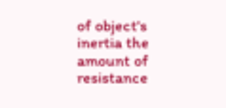of object's inertia the amount of resistance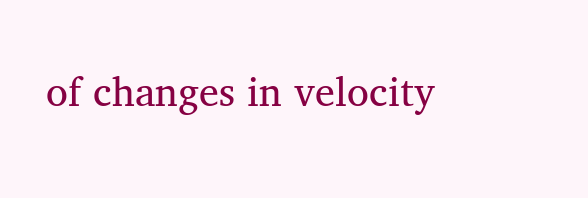of changes in velocity